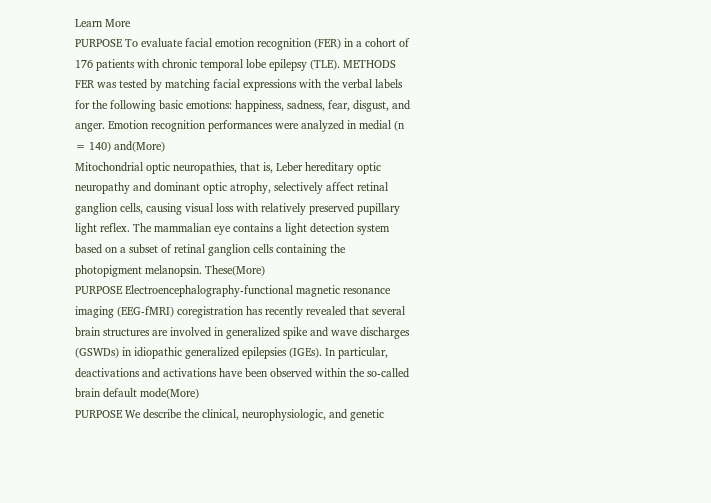Learn More
PURPOSE To evaluate facial emotion recognition (FER) in a cohort of 176 patients with chronic temporal lobe epilepsy (TLE). METHODS FER was tested by matching facial expressions with the verbal labels for the following basic emotions: happiness, sadness, fear, disgust, and anger. Emotion recognition performances were analyzed in medial (n = 140) and(More)
Mitochondrial optic neuropathies, that is, Leber hereditary optic neuropathy and dominant optic atrophy, selectively affect retinal ganglion cells, causing visual loss with relatively preserved pupillary light reflex. The mammalian eye contains a light detection system based on a subset of retinal ganglion cells containing the photopigment melanopsin. These(More)
PURPOSE Electroencephalography-functional magnetic resonance imaging (EEG-fMRI) coregistration has recently revealed that several brain structures are involved in generalized spike and wave discharges (GSWDs) in idiopathic generalized epilepsies (IGEs). In particular, deactivations and activations have been observed within the so-called brain default mode(More)
PURPOSE We describe the clinical, neurophysiologic, and genetic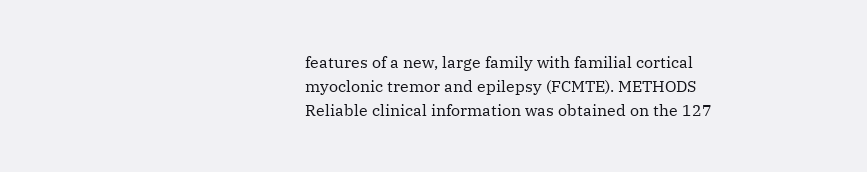features of a new, large family with familial cortical myoclonic tremor and epilepsy (FCMTE). METHODS Reliable clinical information was obtained on the 127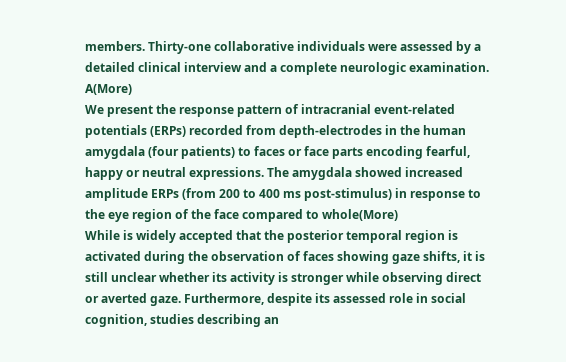members. Thirty-one collaborative individuals were assessed by a detailed clinical interview and a complete neurologic examination. A(More)
We present the response pattern of intracranial event-related potentials (ERPs) recorded from depth-electrodes in the human amygdala (four patients) to faces or face parts encoding fearful, happy or neutral expressions. The amygdala showed increased amplitude ERPs (from 200 to 400 ms post-stimulus) in response to the eye region of the face compared to whole(More)
While is widely accepted that the posterior temporal region is activated during the observation of faces showing gaze shifts, it is still unclear whether its activity is stronger while observing direct or averted gaze. Furthermore, despite its assessed role in social cognition, studies describing an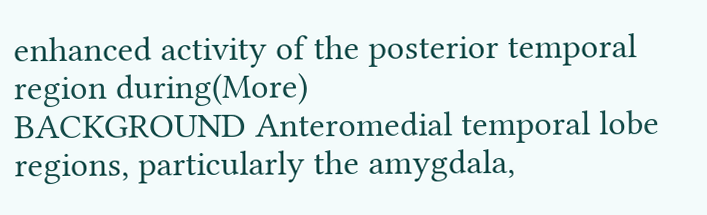enhanced activity of the posterior temporal region during(More)
BACKGROUND Anteromedial temporal lobe regions, particularly the amygdala,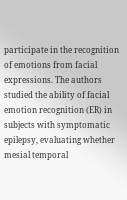participate in the recognition of emotions from facial expressions. The authors studied the ability of facial emotion recognition (ER) in subjects with symptomatic epilepsy, evaluating whether mesial temporal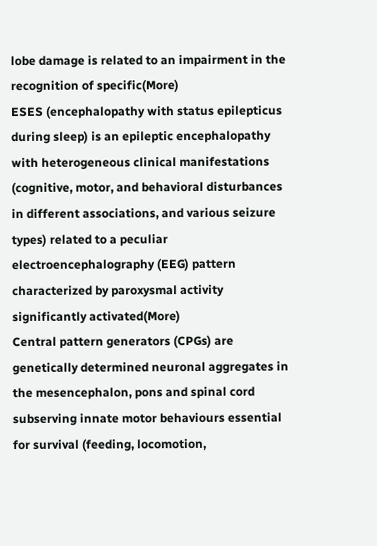lobe damage is related to an impairment in the recognition of specific(More)
ESES (encephalopathy with status epilepticus during sleep) is an epileptic encephalopathy with heterogeneous clinical manifestations (cognitive, motor, and behavioral disturbances in different associations, and various seizure types) related to a peculiar electroencephalography (EEG) pattern characterized by paroxysmal activity significantly activated(More)
Central pattern generators (CPGs) are genetically determined neuronal aggregates in the mesencephalon, pons and spinal cord subserving innate motor behaviours essential for survival (feeding, locomotion,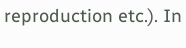reproduction etc.). In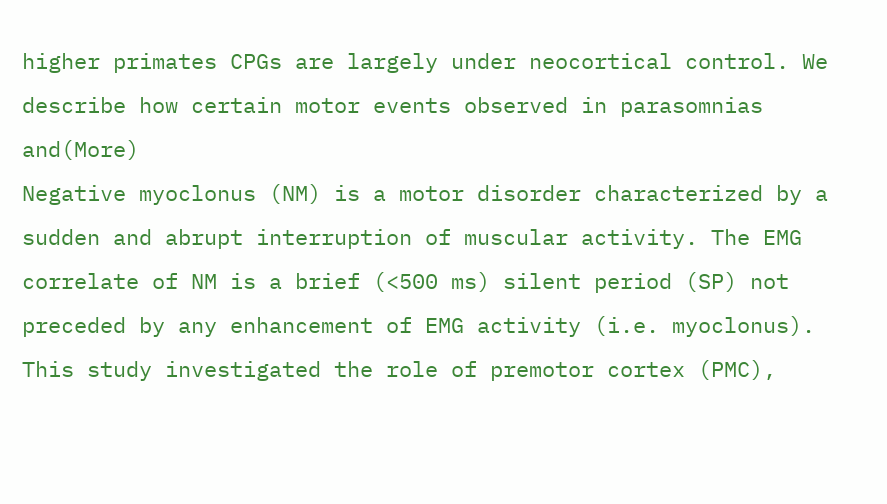higher primates CPGs are largely under neocortical control. We describe how certain motor events observed in parasomnias and(More)
Negative myoclonus (NM) is a motor disorder characterized by a sudden and abrupt interruption of muscular activity. The EMG correlate of NM is a brief (<500 ms) silent period (SP) not preceded by any enhancement of EMG activity (i.e. myoclonus). This study investigated the role of premotor cortex (PMC),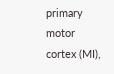primary motor cortex (MI),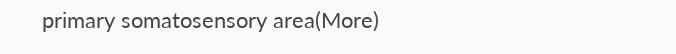primary somatosensory area(More)